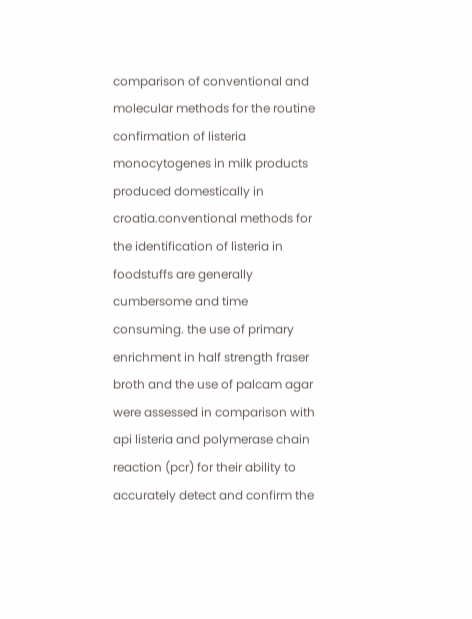comparison of conventional and molecular methods for the routine confirmation of listeria monocytogenes in milk products produced domestically in croatia.conventional methods for the identification of listeria in foodstuffs are generally cumbersome and time consuming. the use of primary enrichment in half strength fraser broth and the use of palcam agar were assessed in comparison with api listeria and polymerase chain reaction (pcr) for their ability to accurately detect and confirm the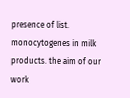presence of list. monocytogenes in milk products. the aim of our work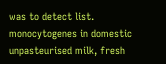was to detect list. monocytogenes in domestic unpasteurised milk, fresh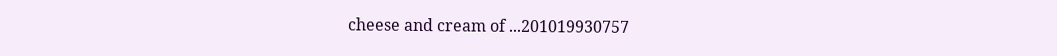cheese and cream of ...201019930757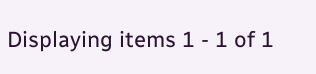Displaying items 1 - 1 of 1